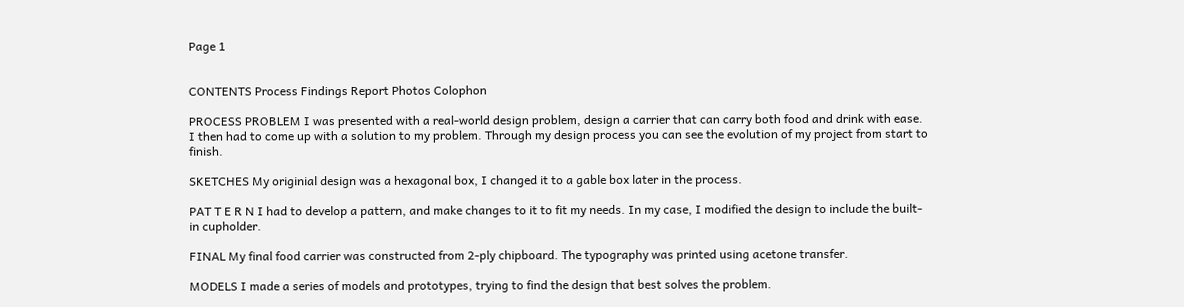Page 1


CONTENTS Process Findings Report Photos Colophon

PROCESS PROBLEM I was presented with a real-world design problem, design a carrier that can carry both food and drink with ease. I then had to come up with a solution to my problem. Through my design process you can see the evolution of my project from start to finish.

SKETCHES My originial design was a hexagonal box, I changed it to a gable box later in the process.

PAT T E R N I had to develop a pattern, and make changes to it to fit my needs. In my case, I modified the design to include the built-in cupholder.

FINAL My final food carrier was constructed from 2-ply chipboard. The typography was printed using acetone transfer.

MODELS I made a series of models and prototypes, trying to find the design that best solves the problem.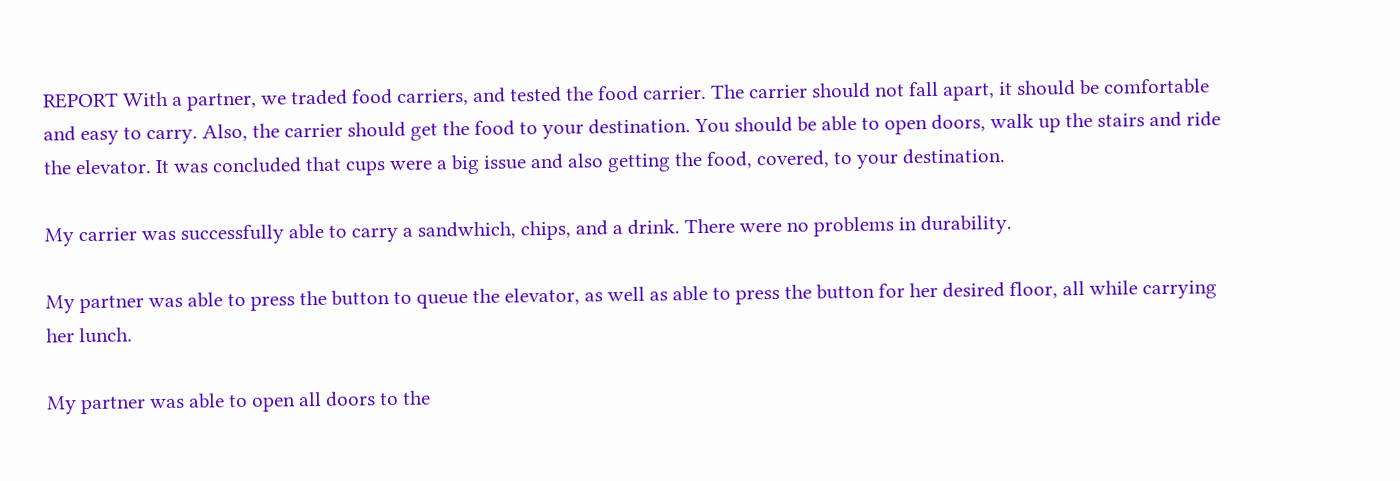REPORT With a partner, we traded food carriers, and tested the food carrier. The carrier should not fall apart, it should be comfortable and easy to carry. Also, the carrier should get the food to your destination. You should be able to open doors, walk up the stairs and ride the elevator. It was concluded that cups were a big issue and also getting the food, covered, to your destination.

My carrier was successfully able to carry a sandwhich, chips, and a drink. There were no problems in durability.

My partner was able to press the button to queue the elevator, as well as able to press the button for her desired floor, all while carrying her lunch.

My partner was able to open all doors to the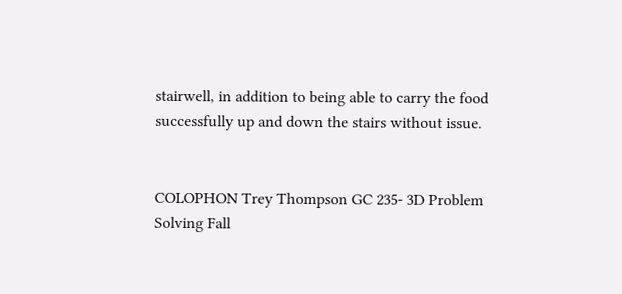stairwell, in addition to being able to carry the food successfully up and down the stairs without issue.


COLOPHON Trey Thompson GC 235- 3D Problem Solving Fall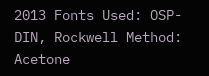2013 Fonts Used: OSP-DIN, Rockwell Method: Acetone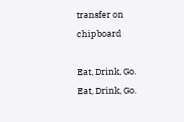transfer on chipboard

Eat, Drink, Go.
Eat, Drink, Go.